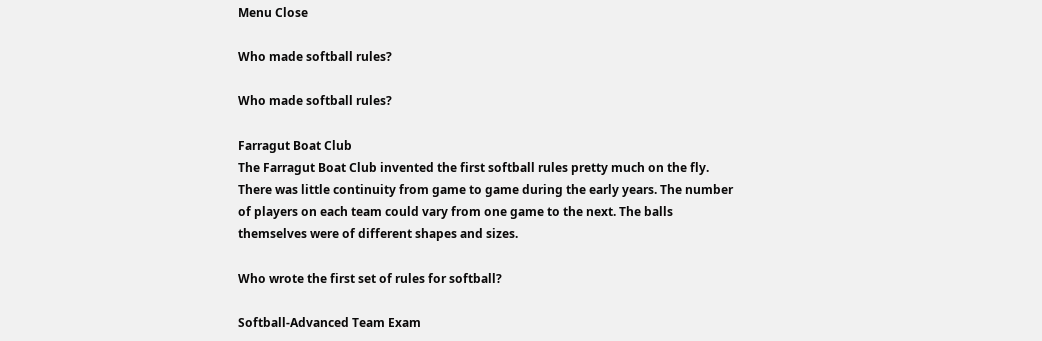Menu Close

Who made softball rules?

Who made softball rules?

Farragut Boat Club
The Farragut Boat Club invented the first softball rules pretty much on the fly. There was little continuity from game to game during the early years. The number of players on each team could vary from one game to the next. The balls themselves were of different shapes and sizes.

Who wrote the first set of rules for softball?

Softball-Advanced Team Exam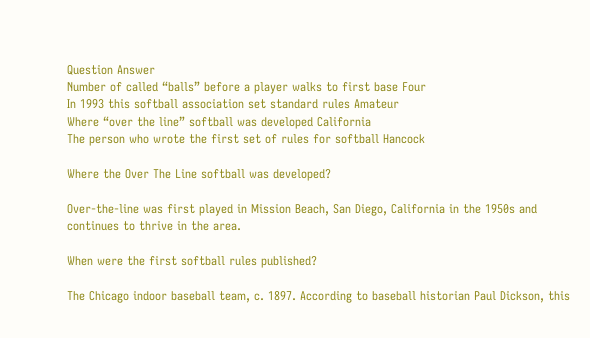Question Answer
Number of called “balls” before a player walks to first base Four
In 1993 this softball association set standard rules Amateur
Where “over the line” softball was developed California
The person who wrote the first set of rules for softball Hancock

Where the Over The Line softball was developed?

Over-the-line was first played in Mission Beach, San Diego, California in the 1950s and continues to thrive in the area.

When were the first softball rules published?

The Chicago indoor baseball team, c. 1897. According to baseball historian Paul Dickson, this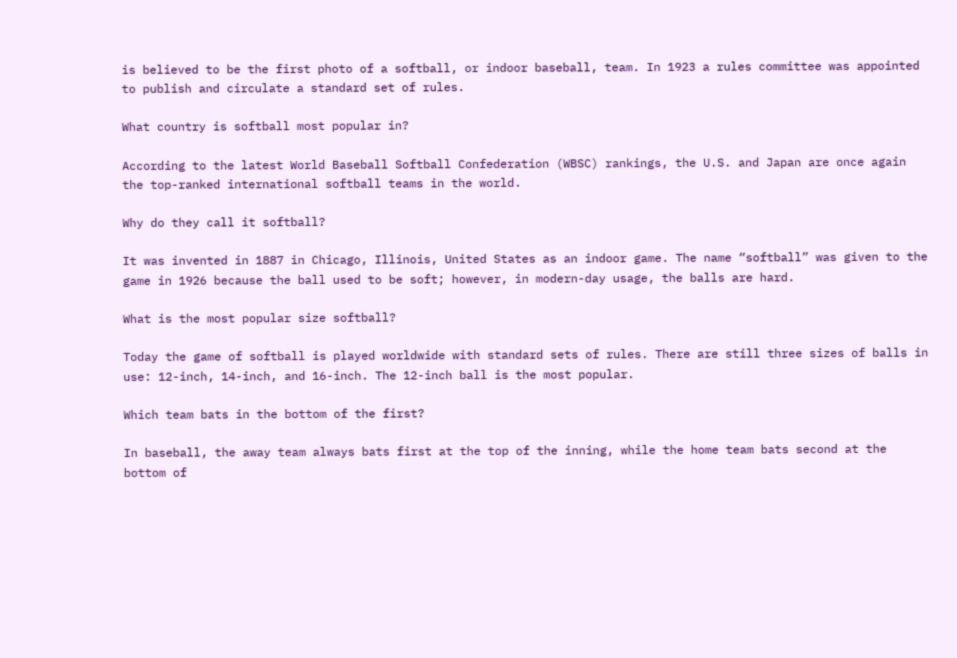is believed to be the first photo of a softball, or indoor baseball, team. In 1923 a rules committee was appointed to publish and circulate a standard set of rules.

What country is softball most popular in?

According to the latest World Baseball Softball Confederation (WBSC) rankings, the U.S. and Japan are once again the top-ranked international softball teams in the world.

Why do they call it softball?

It was invented in 1887 in Chicago, Illinois, United States as an indoor game. The name “softball” was given to the game in 1926 because the ball used to be soft; however, in modern-day usage, the balls are hard.

What is the most popular size softball?

Today the game of softball is played worldwide with standard sets of rules. There are still three sizes of balls in use: 12-inch, 14-inch, and 16-inch. The 12-inch ball is the most popular.

Which team bats in the bottom of the first?

In baseball, the away team always bats first at the top of the inning, while the home team bats second at the bottom of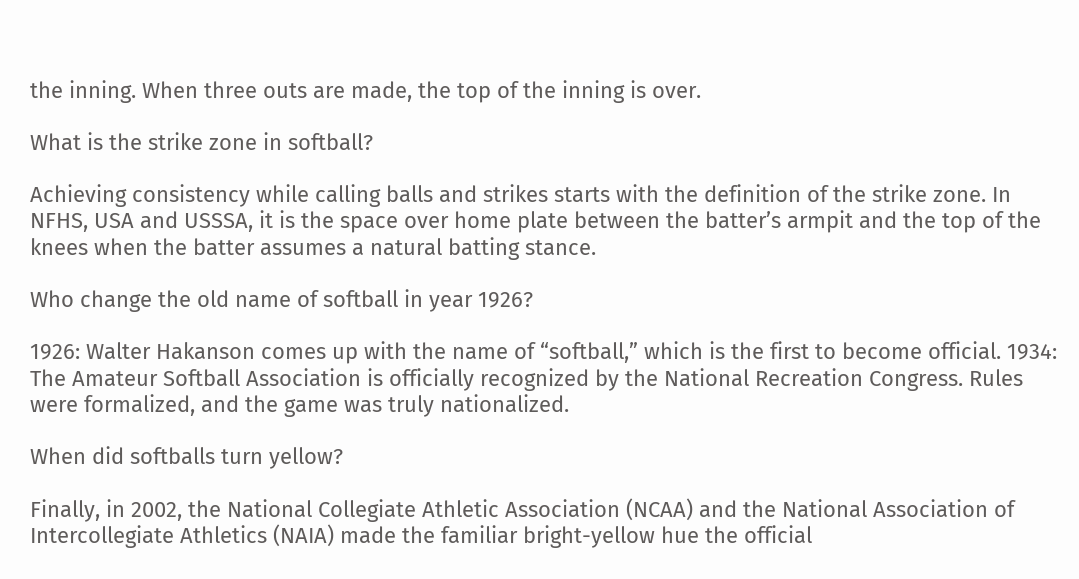the inning. When three outs are made, the top of the inning is over.

What is the strike zone in softball?

Achieving consistency while calling balls and strikes starts with the definition of the strike zone. In NFHS, USA and USSSA, it is the space over home plate between the batter’s armpit and the top of the knees when the batter assumes a natural batting stance.

Who change the old name of softball in year 1926?

1926: Walter Hakanson comes up with the name of “softball,” which is the first to become official. 1934: The Amateur Softball Association is officially recognized by the National Recreation Congress. Rules were formalized, and the game was truly nationalized.

When did softballs turn yellow?

Finally, in 2002, the National Collegiate Athletic Association (NCAA) and the National Association of Intercollegiate Athletics (NAIA) made the familiar bright-yellow hue the official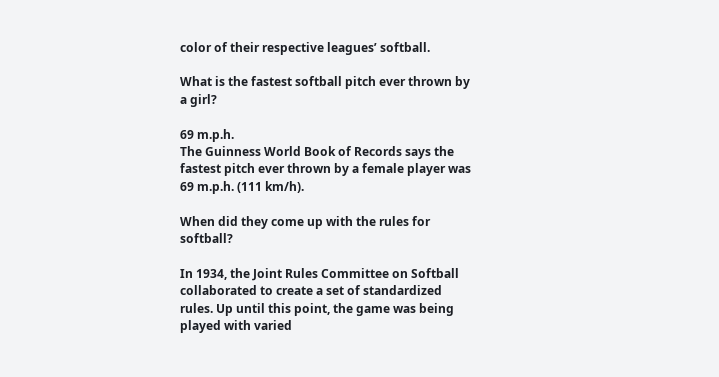color of their respective leagues’ softball.

What is the fastest softball pitch ever thrown by a girl?

69 m.p.h.
The Guinness World Book of Records says the fastest pitch ever thrown by a female player was 69 m.p.h. (111 km/h).

When did they come up with the rules for softball?

In 1934, the Joint Rules Committee on Softball collaborated to create a set of standardized rules. Up until this point, the game was being played with varied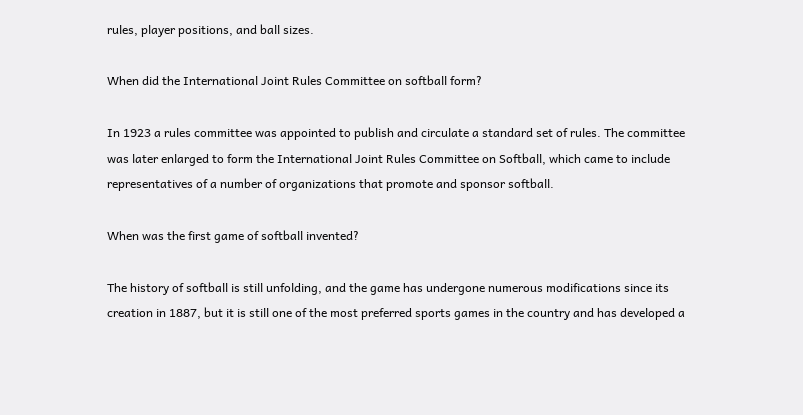rules, player positions, and ball sizes.

When did the International Joint Rules Committee on softball form?

In 1923 a rules committee was appointed to publish and circulate a standard set of rules. The committee was later enlarged to form the International Joint Rules Committee on Softball, which came to include representatives of a number of organizations that promote and sponsor softball.

When was the first game of softball invented?

The history of softball is still unfolding, and the game has undergone numerous modifications since its creation in 1887, but it is still one of the most preferred sports games in the country and has developed a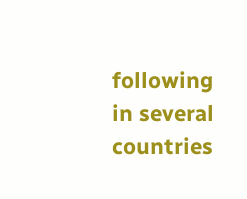following in several countries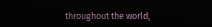throughout the world,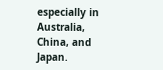especially in Australia, China, and Japan.